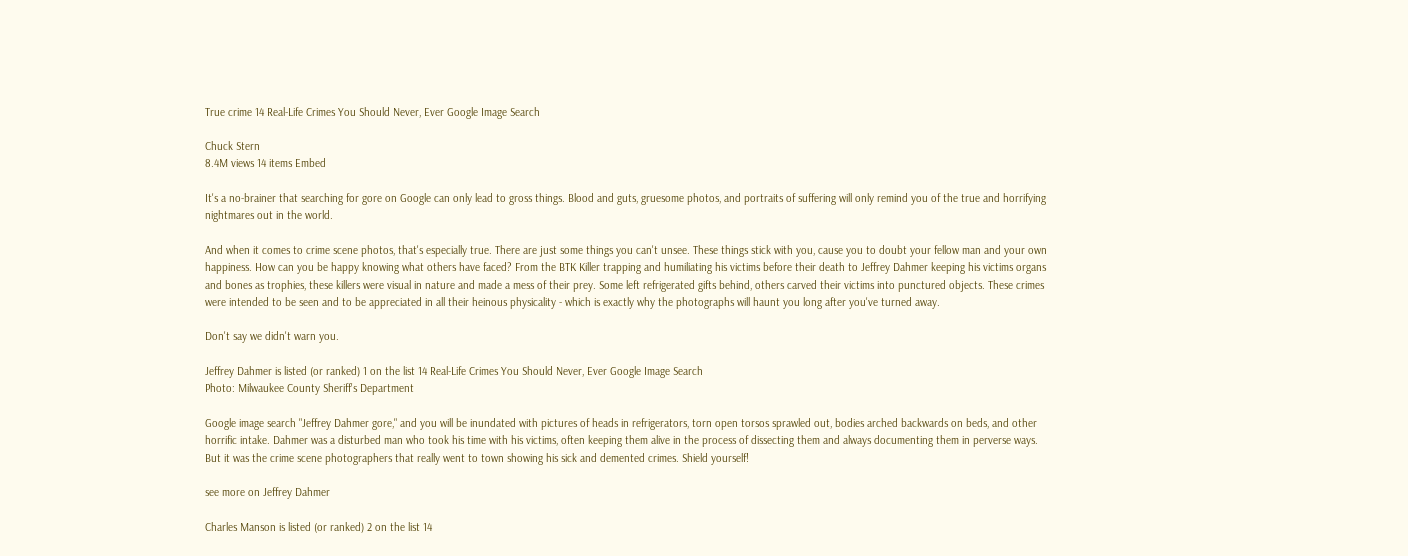True crime 14 Real-Life Crimes You Should Never, Ever Google Image Search

Chuck Stern
8.4M views 14 items Embed

It's a no-brainer that searching for gore on Google can only lead to gross things. Blood and guts, gruesome photos, and portraits of suffering will only remind you of the true and horrifying nightmares out in the world.

And when it comes to crime scene photos, that's especially true. There are just some things you can't unsee. These things stick with you, cause you to doubt your fellow man and your own happiness. How can you be happy knowing what others have faced? From the BTK Killer trapping and humiliating his victims before their death to Jeffrey Dahmer keeping his victims organs and bones as trophies, these killers were visual in nature and made a mess of their prey. Some left refrigerated gifts behind, others carved their victims into punctured objects. These crimes were intended to be seen and to be appreciated in all their heinous physicality - which is exactly why the photographs will haunt you long after you've turned away.

Don't say we didn't warn you.

Jeffrey Dahmer is listed (or ranked) 1 on the list 14 Real-Life Crimes You Should Never, Ever Google Image Search
Photo: Milwaukee County Sheriff's Department

Google image search "Jeffrey Dahmer gore," and you will be inundated with pictures of heads in refrigerators, torn open torsos sprawled out, bodies arched backwards on beds, and other horrific intake. Dahmer was a disturbed man who took his time with his victims, often keeping them alive in the process of dissecting them and always documenting them in perverse ways. But it was the crime scene photographers that really went to town showing his sick and demented crimes. Shield yourself!

see more on Jeffrey Dahmer

Charles Manson is listed (or ranked) 2 on the list 14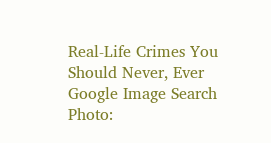Real-Life Crimes You Should Never, Ever Google Image Search
Photo: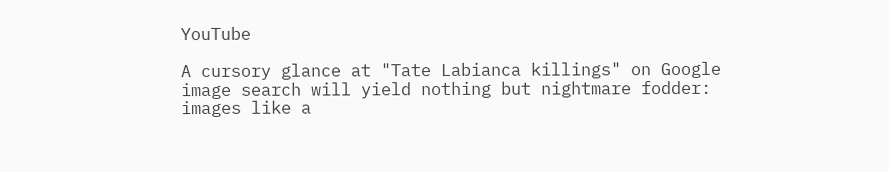YouTube

A cursory glance at "Tate Labianca killings" on Google image search will yield nothing but nightmare fodder: images like a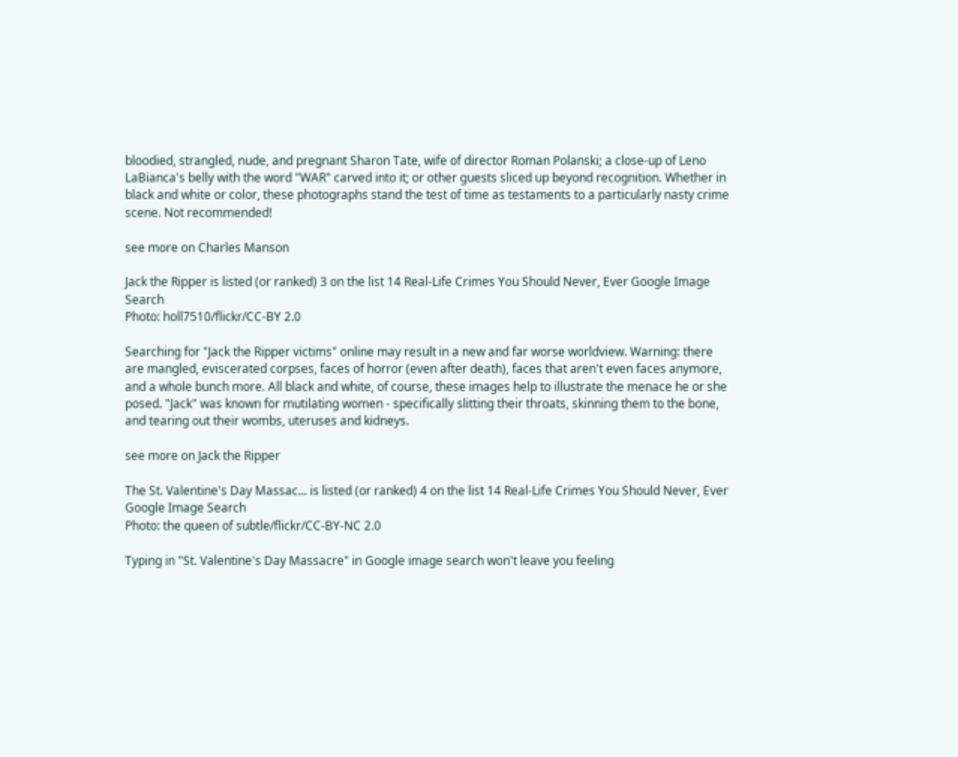bloodied, strangled, nude, and pregnant Sharon Tate, wife of director Roman Polanski; a close-up of Leno LaBianca's belly with the word "WAR" carved into it; or other guests sliced up beyond recognition. Whether in black and white or color, these photographs stand the test of time as testaments to a particularly nasty crime scene. Not recommended!

see more on Charles Manson

Jack the Ripper is listed (or ranked) 3 on the list 14 Real-Life Crimes You Should Never, Ever Google Image Search
Photo: holl7510/flickr/CC-BY 2.0

Searching for "Jack the Ripper victims" online may result in a new and far worse worldview. Warning: there are mangled, eviscerated corpses, faces of horror (even after death), faces that aren't even faces anymore, and a whole bunch more. All black and white, of course, these images help to illustrate the menace he or she posed. "Jack" was known for mutilating women - specifically slitting their throats, skinning them to the bone, and tearing out their wombs, uteruses and kidneys.

see more on Jack the Ripper

The St. Valentine's Day Massac... is listed (or ranked) 4 on the list 14 Real-Life Crimes You Should Never, Ever Google Image Search
Photo: the queen of subtle/flickr/CC-BY-NC 2.0

Typing in "St. Valentine's Day Massacre" in Google image search won't leave you feeling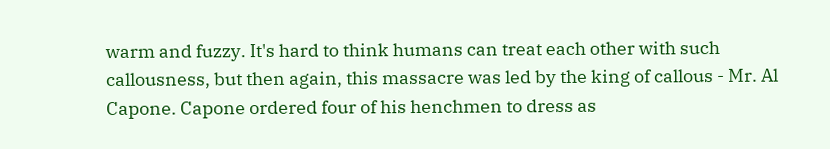warm and fuzzy. It's hard to think humans can treat each other with such callousness, but then again, this massacre was led by the king of callous - Mr. Al Capone. Capone ordered four of his henchmen to dress as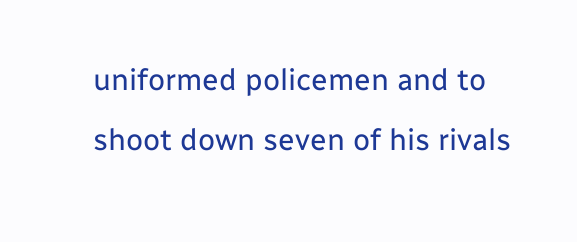uniformed policemen and to shoot down seven of his rivals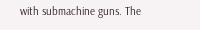with submachine guns. The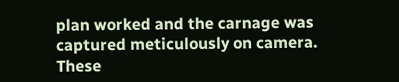plan worked and the carnage was captured meticulously on camera. These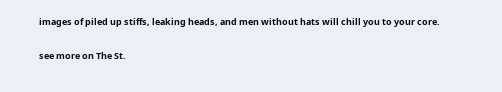images of piled up stiffs, leaking heads, and men without hats will chill you to your core.

see more on The St.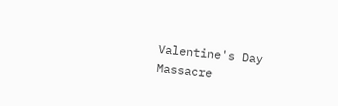Valentine's Day Massacre